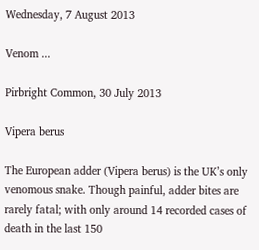Wednesday, 7 August 2013

Venom ...

Pirbright Common, 30 July 2013

Vipera berus

The European adder (Vipera berus) is the UK’s only venomous snake. Though painful, adder bites are rarely fatal; with only around 14 recorded cases of death in the last 150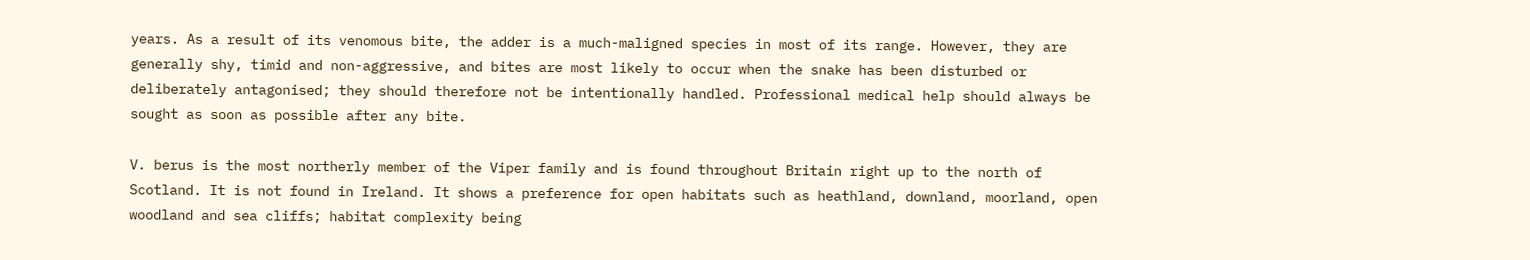years. As a result of its venomous bite, the adder is a much-maligned species in most of its range. However, they are generally shy, timid and non-aggressive, and bites are most likely to occur when the snake has been disturbed or deliberately antagonised; they should therefore not be intentionally handled. Professional medical help should always be sought as soon as possible after any bite.

V. berus is the most northerly member of the Viper family and is found throughout Britain right up to the north of Scotland. It is not found in Ireland. It shows a preference for open habitats such as heathland, downland, moorland, open woodland and sea cliffs; habitat complexity being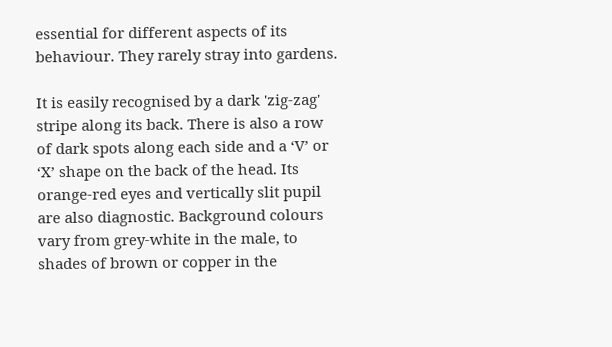essential for different aspects of its behaviour. They rarely stray into gardens.

It is easily recognised by a dark 'zig-zag' stripe along its back. There is also a row of dark spots along each side and a ‘V’ or ‘X’ shape on the back of the head. Its orange-red eyes and vertically slit pupil are also diagnostic. Background colours vary from grey-white in the male, to shades of brown or copper in the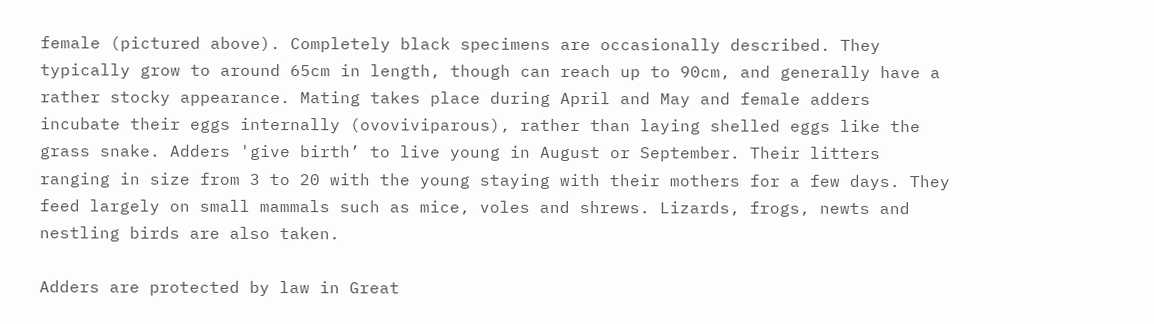female (pictured above). Completely black specimens are occasionally described. They typically grow to around 65cm in length, though can reach up to 90cm, and generally have a rather stocky appearance. Mating takes place during April and May and female adders incubate their eggs internally (ovoviviparous), rather than laying shelled eggs like the grass snake. Adders 'give birth’ to live young in August or September. Their litters ranging in size from 3 to 20 with the young staying with their mothers for a few days. They feed largely on small mammals such as mice, voles and shrews. Lizards, frogs, newts and nestling birds are also taken.

Adders are protected by law in Great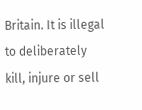Britain. It is illegal to deliberately kill, injure or sell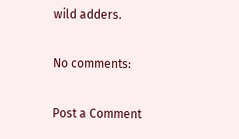wild adders.

No comments:

Post a Comment